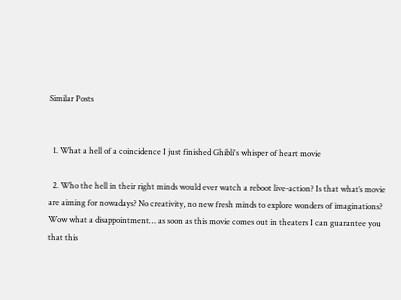Similar Posts


  1. What a hell of a coincidence I just finished Ghibli's whisper of heart movie

  2. Who the hell in their right minds would ever watch a reboot live-action? Is that what’s movie are aiming for nowadays? No creativity, no new fresh minds to explore wonders of imaginations? Wow what a disappointment… as soon as this movie comes out in theaters I can guarantee you that this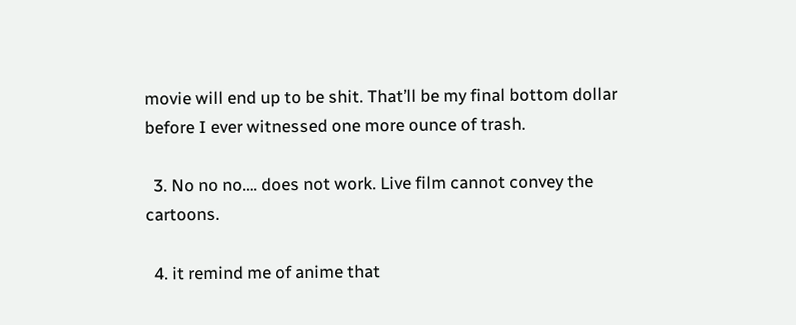movie will end up to be shit. That’ll be my final bottom dollar before I ever witnessed one more ounce of trash.

  3. No no no…. does not work. Live film cannot convey the cartoons.

  4. it remind me of anime that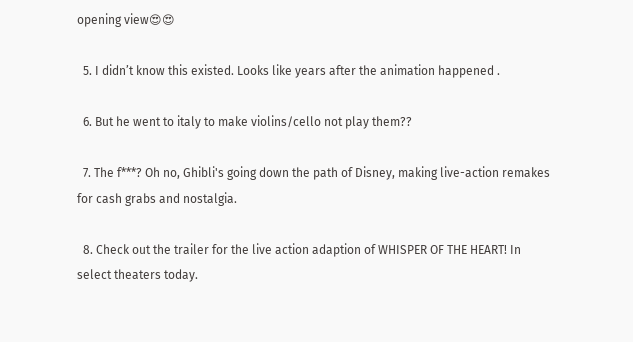opening view😍😍

  5. I didn’t know this existed. Looks like years after the animation happened .

  6. But he went to italy to make violins/cello not play them??

  7. The f***? Oh no, Ghibli's going down the path of Disney, making live-action remakes for cash grabs and nostalgia.

  8. Check out the trailer for the live action adaption of WHISPER OF THE HEART! In select theaters today.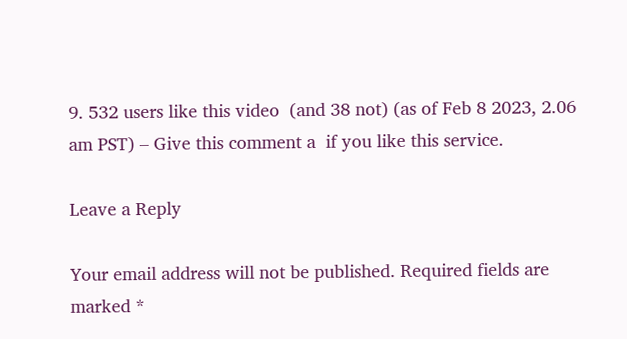9. 532 users like this video  (and 38 not) (as of Feb 8 2023, 2.06 am PST) – Give this comment a  if you like this service.

Leave a Reply

Your email address will not be published. Required fields are marked *